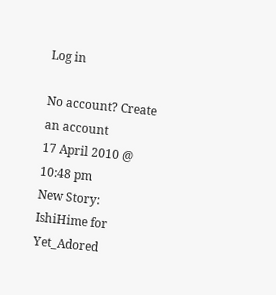Log in

No account? Create an account
17 April 2010 @ 10:48 pm
New Story: IshiHime for Yet_Adored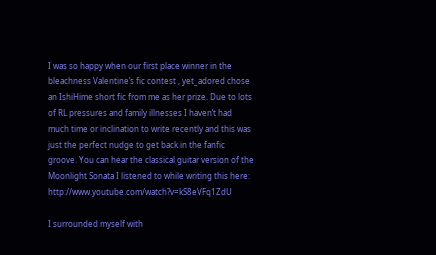I was so happy when our first place winner in the bleachness Valentine’s fic contest , yet_adored chose an IshiHime short fic from me as her prize. Due to lots of RL pressures and family illnesses I haven’t had much time or inclination to write recently and this was just the perfect nudge to get back in the fanfic groove. You can hear the classical guitar version of the Moonlight Sonata I listened to while writing this here: http://www.youtube.com/watch?v=kS8eVFq1ZdU

I surrounded myself with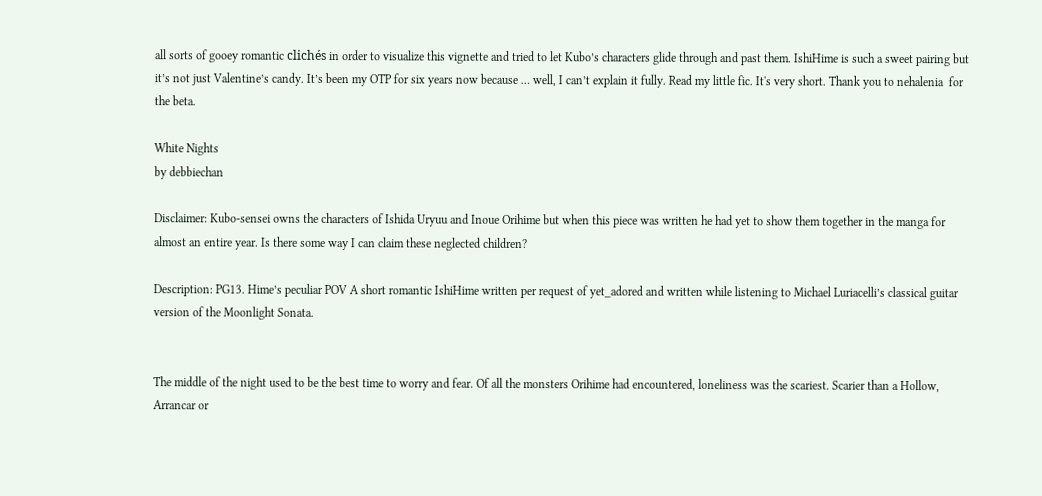all sorts of gooey romantic clichés in order to visualize this vignette and tried to let Kubo’s characters glide through and past them. IshiHime is such a sweet pairing but it’s not just Valentine’s candy. It’s been my OTP for six years now because … well, I can’t explain it fully. Read my little fic. It's very short. Thank you to nehalenia  for the beta.

White Nights
by debbiechan

Disclaimer: Kubo-sensei owns the characters of Ishida Uryuu and Inoue Orihime but when this piece was written he had yet to show them together in the manga for almost an entire year. Is there some way I can claim these neglected children?

Description: PG13. Hime’s peculiar POV A short romantic IshiHime written per request of yet_adored and written while listening to Michael Luriacelli’s classical guitar version of the Moonlight Sonata.


The middle of the night used to be the best time to worry and fear. Of all the monsters Orihime had encountered, loneliness was the scariest. Scarier than a Hollow, Arrancar or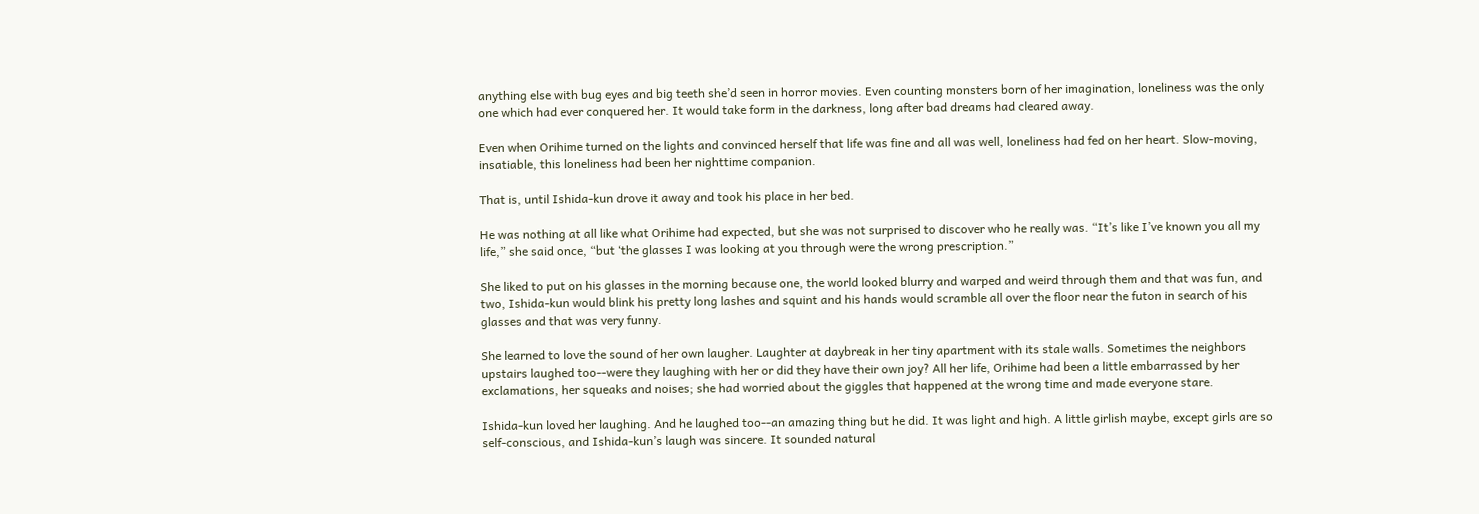anything else with bug eyes and big teeth she’d seen in horror movies. Even counting monsters born of her imagination, loneliness was the only one which had ever conquered her. It would take form in the darkness, long after bad dreams had cleared away.

Even when Orihime turned on the lights and convinced herself that life was fine and all was well, loneliness had fed on her heart. Slow-moving, insatiable, this loneliness had been her nighttime companion.

That is, until Ishida-kun drove it away and took his place in her bed.

He was nothing at all like what Orihime had expected, but she was not surprised to discover who he really was. “It’s like I’ve known you all my life,” she said once, “but ‘the glasses I was looking at you through were the wrong prescription.”

She liked to put on his glasses in the morning because one, the world looked blurry and warped and weird through them and that was fun, and two, Ishida-kun would blink his pretty long lashes and squint and his hands would scramble all over the floor near the futon in search of his glasses and that was very funny.

She learned to love the sound of her own laugher. Laughter at daybreak in her tiny apartment with its stale walls. Sometimes the neighbors upstairs laughed too--were they laughing with her or did they have their own joy? All her life, Orihime had been a little embarrassed by her exclamations, her squeaks and noises; she had worried about the giggles that happened at the wrong time and made everyone stare.

Ishida-kun loved her laughing. And he laughed too--an amazing thing but he did. It was light and high. A little girlish maybe, except girls are so self-conscious, and Ishida-kun’s laugh was sincere. It sounded natural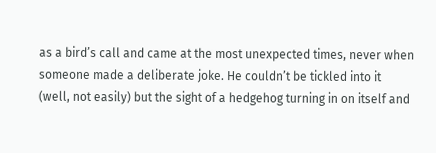as a bird’s call and came at the most unexpected times, never when someone made a deliberate joke. He couldn’t be tickled into it (well, not easily) but the sight of a hedgehog turning in on itself and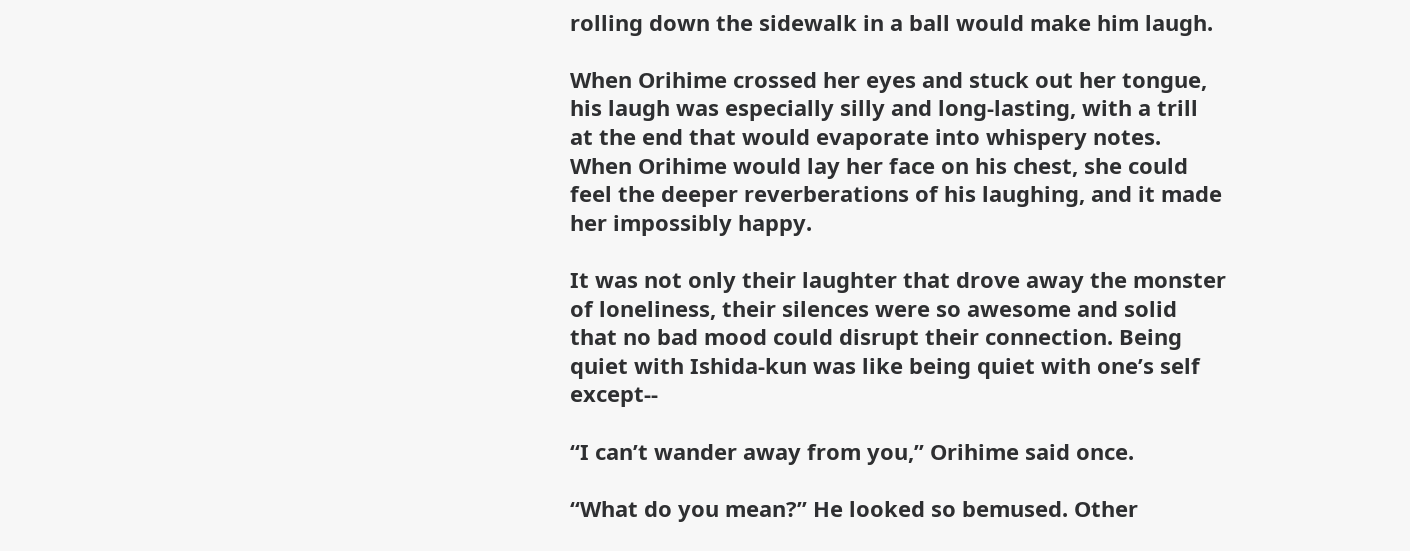rolling down the sidewalk in a ball would make him laugh.

When Orihime crossed her eyes and stuck out her tongue, his laugh was especially silly and long-lasting, with a trill at the end that would evaporate into whispery notes. When Orihime would lay her face on his chest, she could feel the deeper reverberations of his laughing, and it made her impossibly happy.

It was not only their laughter that drove away the monster of loneliness, their silences were so awesome and solid that no bad mood could disrupt their connection. Being quiet with Ishida-kun was like being quiet with one’s self except--

“I can’t wander away from you,” Orihime said once.

“What do you mean?” He looked so bemused. Other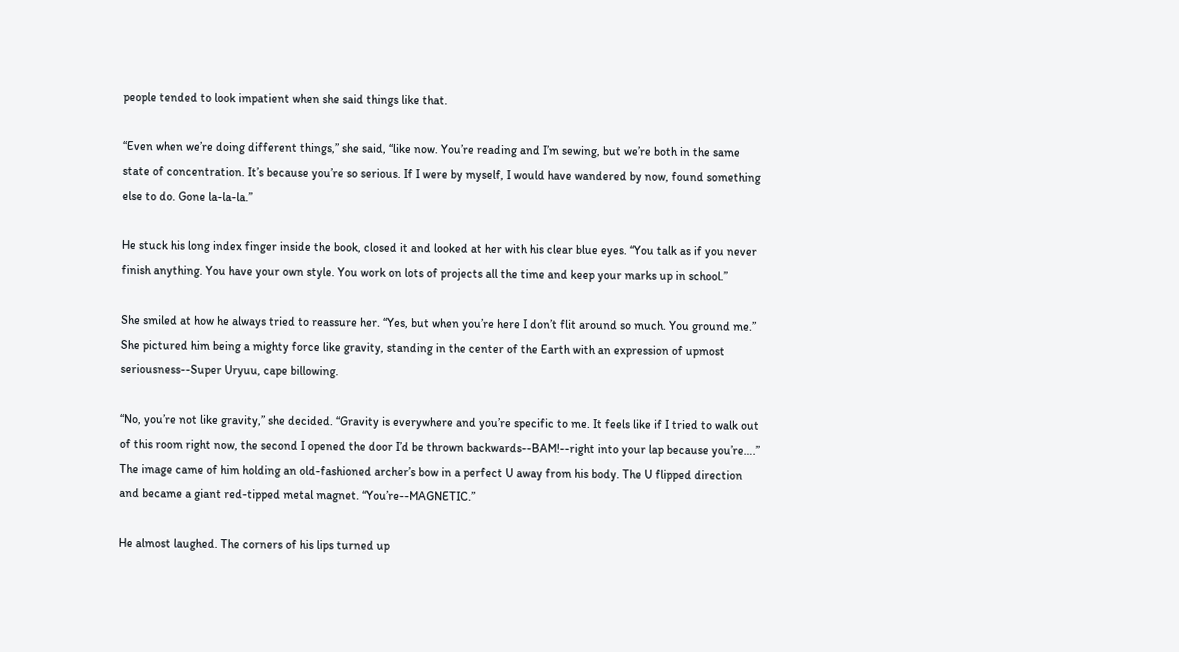people tended to look impatient when she said things like that.

“Even when we’re doing different things,” she said, “like now. You’re reading and I’m sewing, but we’re both in the same state of concentration. It’s because you’re so serious. If I were by myself, I would have wandered by now, found something else to do. Gone la-la-la.”

He stuck his long index finger inside the book, closed it and looked at her with his clear blue eyes. “You talk as if you never finish anything. You have your own style. You work on lots of projects all the time and keep your marks up in school.”

She smiled at how he always tried to reassure her. “Yes, but when you’re here I don’t flit around so much. You ground me.” She pictured him being a mighty force like gravity, standing in the center of the Earth with an expression of upmost seriousness--Super Uryuu, cape billowing.

“No, you’re not like gravity,” she decided. “Gravity is everywhere and you’re specific to me. It feels like if I tried to walk out of this room right now, the second I opened the door I’d be thrown backwards--BAM!--right into your lap because you’re….” The image came of him holding an old-fashioned archer’s bow in a perfect U away from his body. The U flipped direction and became a giant red-tipped metal magnet. “You’re--MAGNETIC.”

He almost laughed. The corners of his lips turned up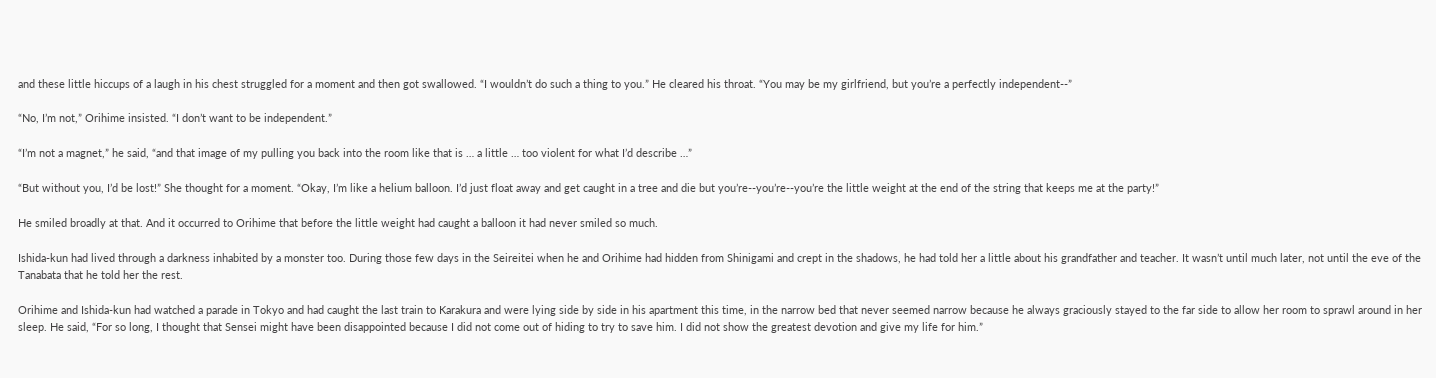and these little hiccups of a laugh in his chest struggled for a moment and then got swallowed. “I wouldn’t do such a thing to you.” He cleared his throat. “You may be my girlfriend, but you’re a perfectly independent--”

“No, I’m not,” Orihime insisted. “I don’t want to be independent.”

“I’m not a magnet,” he said, “and that image of my pulling you back into the room like that is … a little … too violent for what I’d describe …”

“But without you, I’d be lost!” She thought for a moment. “Okay, I’m like a helium balloon. I’d just float away and get caught in a tree and die but you’re--you’re--you’re the little weight at the end of the string that keeps me at the party!”

He smiled broadly at that. And it occurred to Orihime that before the little weight had caught a balloon it had never smiled so much.

Ishida-kun had lived through a darkness inhabited by a monster too. During those few days in the Seireitei when he and Orihime had hidden from Shinigami and crept in the shadows, he had told her a little about his grandfather and teacher. It wasn’t until much later, not until the eve of the Tanabata that he told her the rest.

Orihime and Ishida-kun had watched a parade in Tokyo and had caught the last train to Karakura and were lying side by side in his apartment this time, in the narrow bed that never seemed narrow because he always graciously stayed to the far side to allow her room to sprawl around in her sleep. He said, “For so long, I thought that Sensei might have been disappointed because I did not come out of hiding to try to save him. I did not show the greatest devotion and give my life for him.”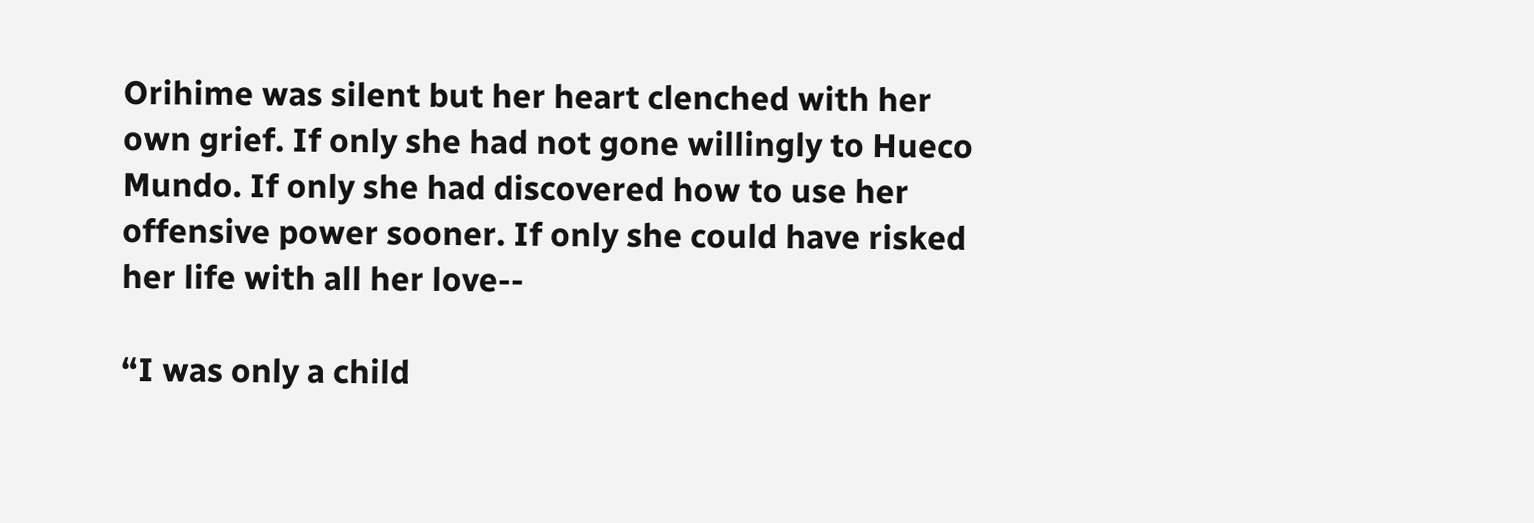Orihime was silent but her heart clenched with her own grief. If only she had not gone willingly to Hueco Mundo. If only she had discovered how to use her offensive power sooner. If only she could have risked her life with all her love--

“I was only a child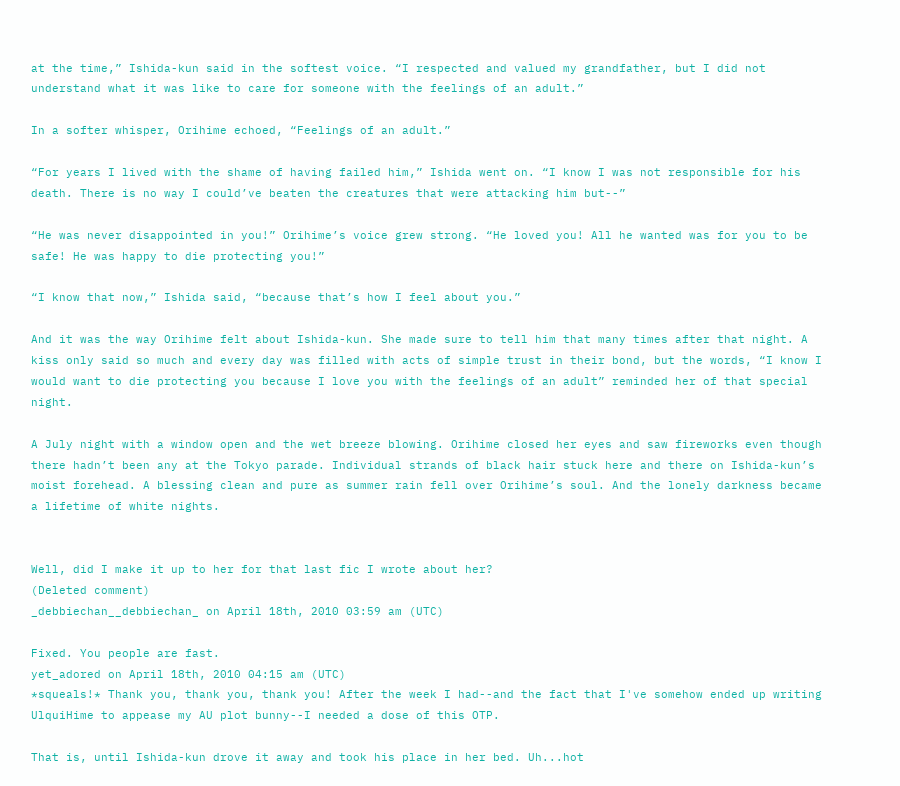at the time,” Ishida-kun said in the softest voice. “I respected and valued my grandfather, but I did not understand what it was like to care for someone with the feelings of an adult.”

In a softer whisper, Orihime echoed, “Feelings of an adult.”

“For years I lived with the shame of having failed him,” Ishida went on. “I know I was not responsible for his death. There is no way I could’ve beaten the creatures that were attacking him but--”

“He was never disappointed in you!” Orihime’s voice grew strong. “He loved you! All he wanted was for you to be safe! He was happy to die protecting you!”

“I know that now,” Ishida said, “because that’s how I feel about you.”

And it was the way Orihime felt about Ishida-kun. She made sure to tell him that many times after that night. A kiss only said so much and every day was filled with acts of simple trust in their bond, but the words, “I know I would want to die protecting you because I love you with the feelings of an adult” reminded her of that special night.

A July night with a window open and the wet breeze blowing. Orihime closed her eyes and saw fireworks even though there hadn’t been any at the Tokyo parade. Individual strands of black hair stuck here and there on Ishida-kun’s moist forehead. A blessing clean and pure as summer rain fell over Orihime’s soul. And the lonely darkness became a lifetime of white nights.


Well, did I make it up to her for that last fic I wrote about her?
(Deleted comment)
_debbiechan__debbiechan_ on April 18th, 2010 03:59 am (UTC)

Fixed. You people are fast.
yet_adored on April 18th, 2010 04:15 am (UTC)
*squeals!* Thank you, thank you, thank you! After the week I had--and the fact that I've somehow ended up writing UlquiHime to appease my AU plot bunny--I needed a dose of this OTP.

That is, until Ishida-kun drove it away and took his place in her bed. Uh...hot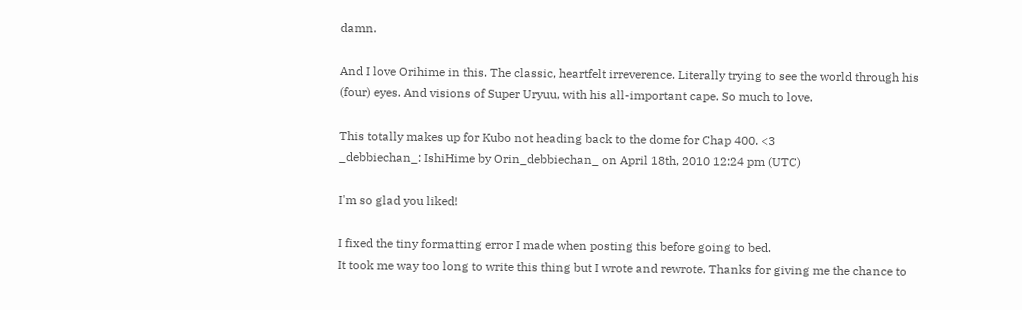damn.

And I love Orihime in this. The classic, heartfelt irreverence. Literally trying to see the world through his (four) eyes. And visions of Super Uryuu, with his all-important cape. So much to love.

This totally makes up for Kubo not heading back to the dome for Chap 400. <3
_debbiechan_: IshiHime by Orin_debbiechan_ on April 18th, 2010 12:24 pm (UTC)

I'm so glad you liked!

I fixed the tiny formatting error I made when posting this before going to bed.
It took me way too long to write this thing but I wrote and rewrote. Thanks for giving me the chance to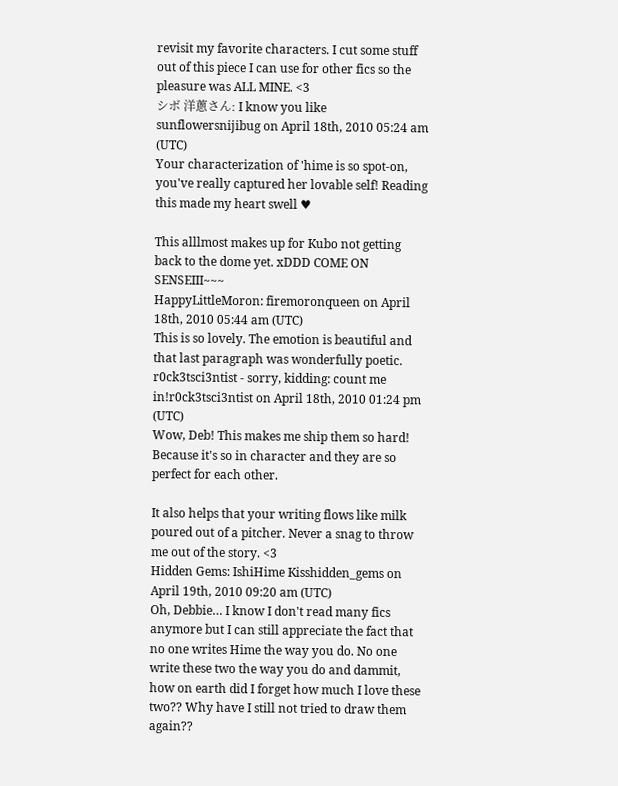revisit my favorite characters. I cut some stuff out of this piece I can use for other fics so the pleasure was ALL MINE. <3
シボ 洋蔥さん: I know you like sunflowersnijibug on April 18th, 2010 05:24 am (UTC)
Your characterization of 'hime is so spot-on, you've really captured her lovable self! Reading this made my heart swell ♥

This alllmost makes up for Kubo not getting back to the dome yet. xDDD COME ON SENSEIII~~~
HappyLittleMoron: firemoronqueen on April 18th, 2010 05:44 am (UTC)
This is so lovely. The emotion is beautiful and that last paragraph was wonderfully poetic.
r0ck3tsci3ntist - sorry, kidding: count me in!r0ck3tsci3ntist on April 18th, 2010 01:24 pm (UTC)
Wow, Deb! This makes me ship them so hard! Because it's so in character and they are so perfect for each other.

It also helps that your writing flows like milk poured out of a pitcher. Never a snag to throw me out of the story. <3
Hidden Gems: IshiHime Kisshidden_gems on April 19th, 2010 09:20 am (UTC)
Oh, Debbie… I know I don't read many fics anymore but I can still appreciate the fact that no one writes Hime the way you do. No one write these two the way you do and dammit, how on earth did I forget how much I love these two?? Why have I still not tried to draw them again??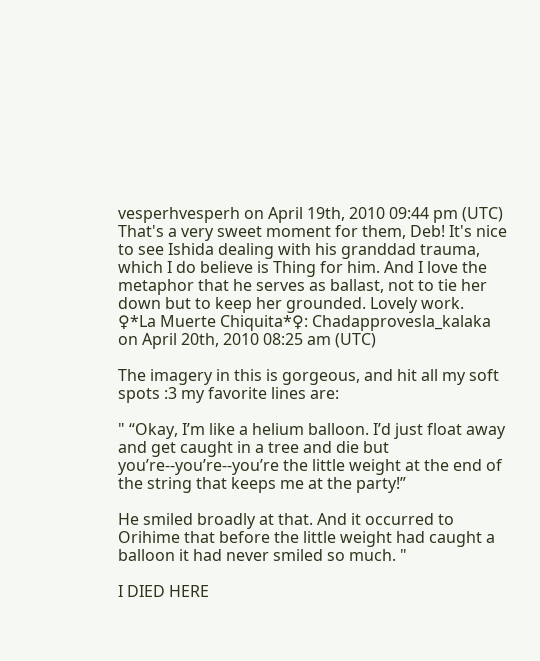vesperhvesperh on April 19th, 2010 09:44 pm (UTC)
That's a very sweet moment for them, Deb! It's nice to see Ishida dealing with his granddad trauma, which I do believe is Thing for him. And I love the metaphor that he serves as ballast, not to tie her down but to keep her grounded. Lovely work.
♀*La Muerte Chiquita*♀: Chadapprovesla_kalaka on April 20th, 2010 08:25 am (UTC)

The imagery in this is gorgeous, and hit all my soft spots :3 my favorite lines are:

" “Okay, I’m like a helium balloon. I’d just float away and get caught in a tree and die but you’re--you’re--you’re the little weight at the end of the string that keeps me at the party!”

He smiled broadly at that. And it occurred to Orihime that before the little weight had caught a balloon it had never smiled so much. "

I DIED HERE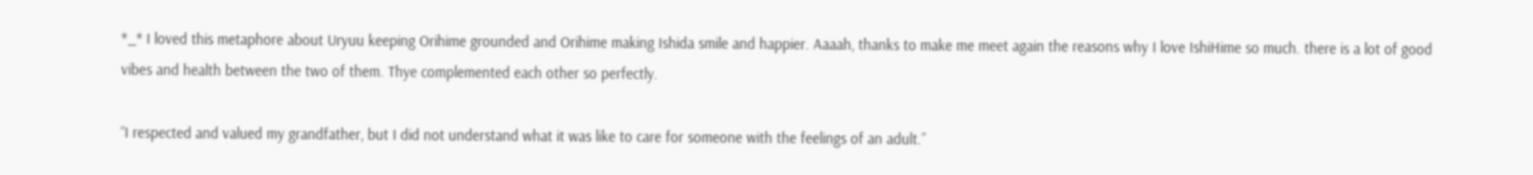*_* I loved this metaphore about Uryuu keeping Orihime grounded and Orihime making Ishida smile and happier. Aaaah, thanks to make me meet again the reasons why I love IshiHime so much. there is a lot of good vibes and health between the two of them. Thye complemented each other so perfectly.

“I respected and valued my grandfather, but I did not understand what it was like to care for someone with the feelings of an adult.”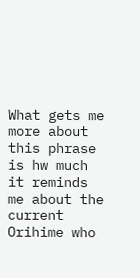What gets me more about this phrase is hw much it reminds me about the current Orihime who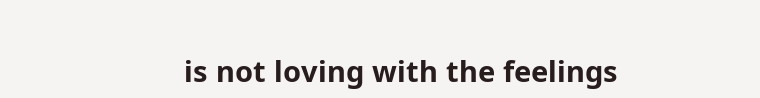is not loving with the feelings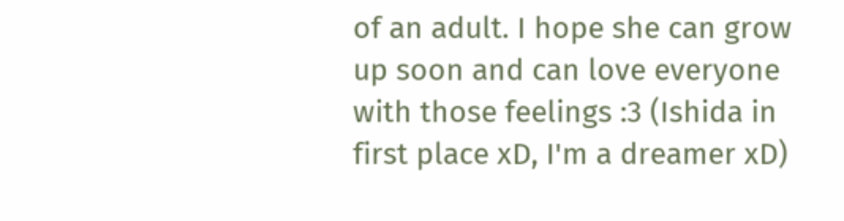of an adult. I hope she can grow up soon and can love everyone with those feelings :3 (Ishida in first place xD, I'm a dreamer xD)